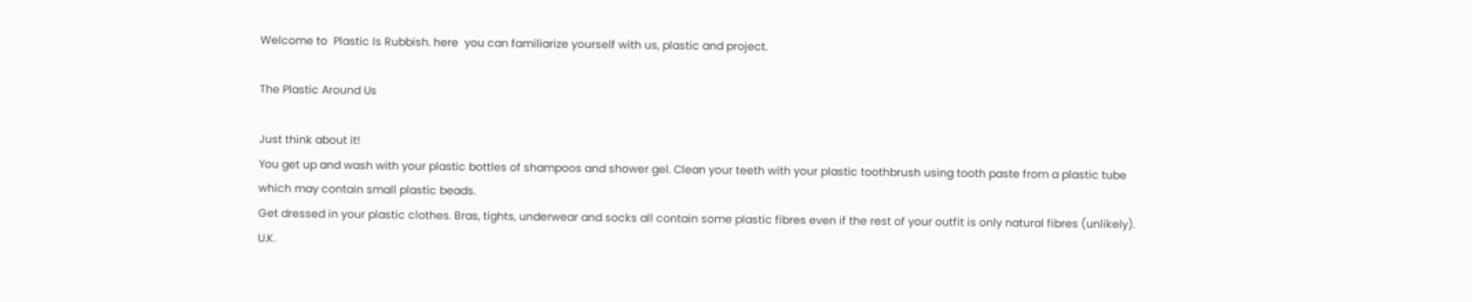Welcome to  Plastic Is Rubbish. here  you can familiarize yourself with us, plastic and project.

The Plastic Around Us

Just think about it!
You get up and wash with your plastic bottles of shampoos and shower gel. Clean your teeth with your plastic toothbrush using tooth paste from a plastic tube which may contain small plastic beads.
Get dressed in your plastic clothes. Bras, tights, underwear and socks all contain some plastic fibres even if the rest of your outfit is only natural fibres (unlikely). U.K.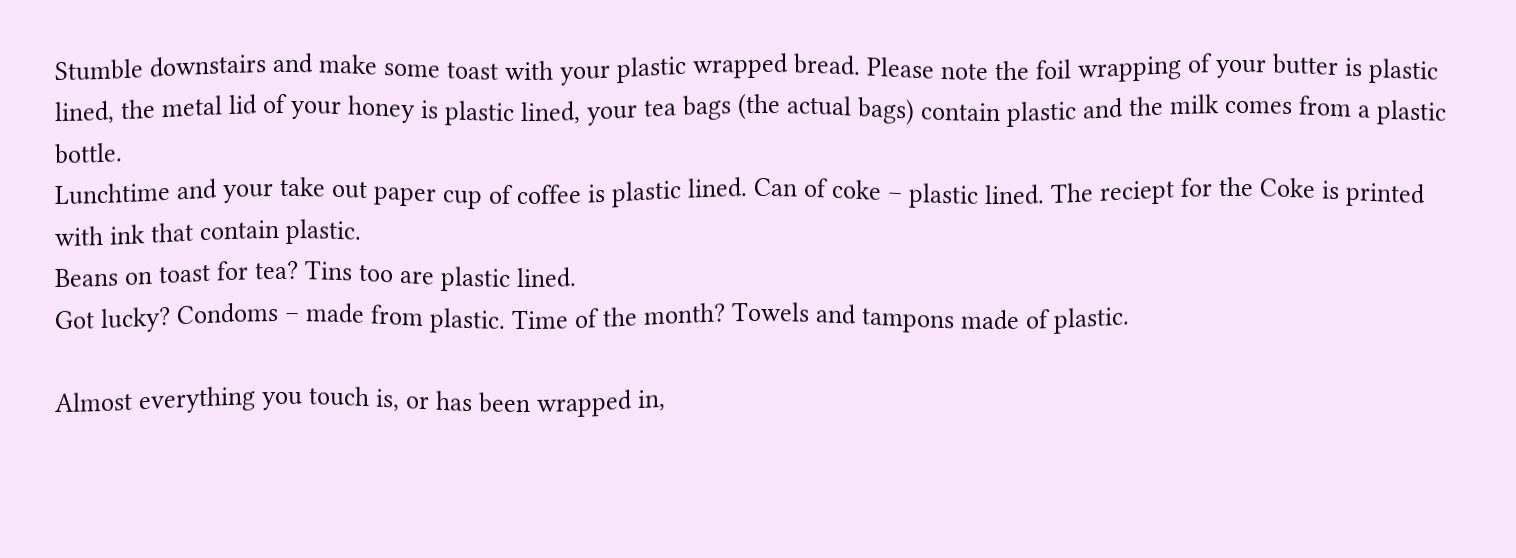Stumble downstairs and make some toast with your plastic wrapped bread. Please note the foil wrapping of your butter is plastic lined, the metal lid of your honey is plastic lined, your tea bags (the actual bags) contain plastic and the milk comes from a plastic bottle.
Lunchtime and your take out paper cup of coffee is plastic lined. Can of coke – plastic lined. The reciept for the Coke is printed with ink that contain plastic.
Beans on toast for tea? Tins too are plastic lined.
Got lucky? Condoms – made from plastic. Time of the month? Towels and tampons made of plastic.

Almost everything you touch is, or has been wrapped in,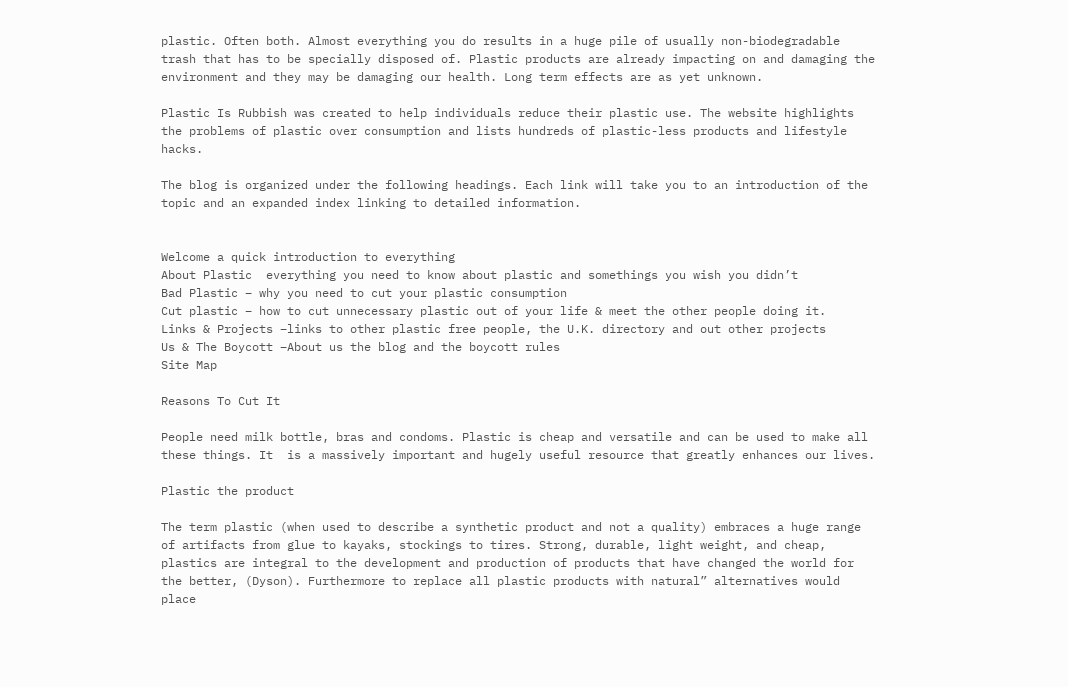plastic. Often both. Almost everything you do results in a huge pile of usually non-biodegradable trash that has to be specially disposed of. Plastic products are already impacting on and damaging the environment and they may be damaging our health. Long term effects are as yet unknown.

Plastic Is Rubbish was created to help individuals reduce their plastic use. The website highlights the problems of plastic over consumption and lists hundreds of plastic-less products and lifestyle hacks.

The blog is organized under the following headings. Each link will take you to an introduction of the topic and an expanded index linking to detailed information.


Welcome a quick introduction to everything
About Plastic  everything you need to know about plastic and somethings you wish you didn’t
Bad Plastic – why you need to cut your plastic consumption
Cut plastic – how to cut unnecessary plastic out of your life & meet the other people doing it.
Links & Projects –links to other plastic free people, the U.K. directory and out other projects
Us & The Boycott –About us the blog and the boycott rules
Site Map

Reasons To Cut It

People need milk bottle, bras and condoms. Plastic is cheap and versatile and can be used to make all these things. It  is a massively important and hugely useful resource that greatly enhances our lives.

Plastic the product

The term plastic (when used to describe a synthetic product and not a quality) embraces a huge range of artifacts from glue to kayaks, stockings to tires. Strong, durable, light weight, and cheap, plastics are integral to the development and production of products that have changed the world for the better, (Dyson). Furthermore to replace all plastic products with natural” alternatives would place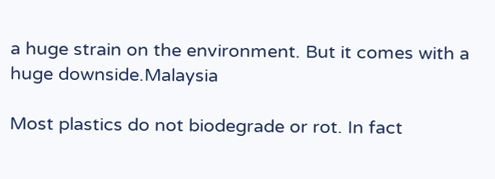a huge strain on the environment. But it comes with a huge downside.Malaysia

Most plastics do not biodegrade or rot. In fact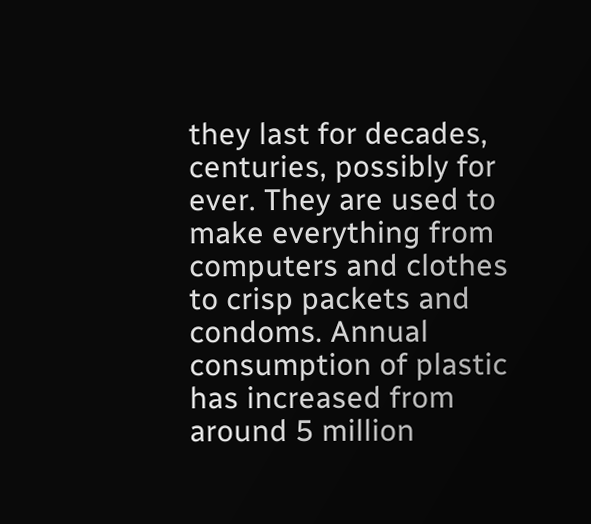they last for decades, centuries, possibly for ever. They are used to make everything from computers and clothes to crisp packets and condoms. Annual consumption of plastic has increased from around 5 million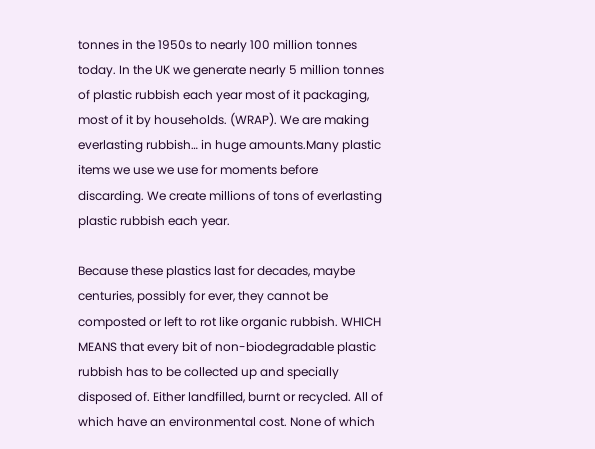tonnes in the 1950s to nearly 100 million tonnes today. In the UK we generate nearly 5 million tonnes of plastic rubbish each year most of it packaging, most of it by households. (WRAP). We are making everlasting rubbish… in huge amounts.Many plastic items we use we use for moments before discarding. We create millions of tons of everlasting plastic rubbish each year.

Because these plastics last for decades, maybe centuries, possibly for ever, they cannot be composted or left to rot like organic rubbish. WHICH MEANS that every bit of non-biodegradable plastic rubbish has to be collected up and specially disposed of. Either landfilled, burnt or recycled. All of which have an environmental cost. None of which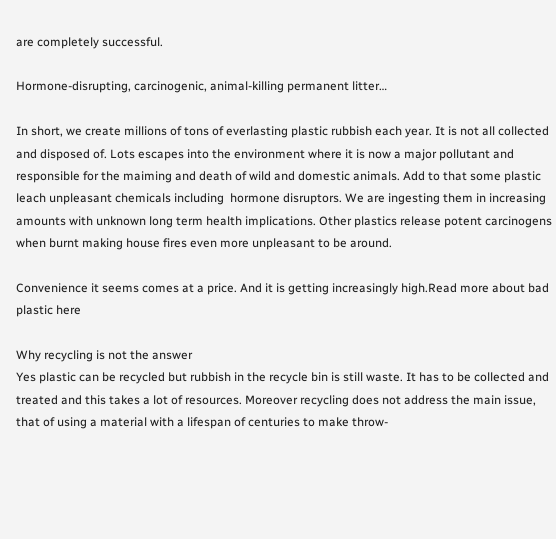are completely successful.

Hormone-disrupting, carcinogenic, animal-killing permanent litter…

In short, we create millions of tons of everlasting plastic rubbish each year. It is not all collected and disposed of. Lots escapes into the environment where it is now a major pollutant and responsible for the maiming and death of wild and domestic animals. Add to that some plastic leach unpleasant chemicals including  hormone disruptors. We are ingesting them in increasing amounts with unknown long term health implications. Other plastics release potent carcinogens when burnt making house fires even more unpleasant to be around.

Convenience it seems comes at a price. And it is getting increasingly high.Read more about bad plastic here

Why recycling is not the answer
Yes plastic can be recycled but rubbish in the recycle bin is still waste. It has to be collected and treated and this takes a lot of resources. Moreover recycling does not address the main issue, that of using a material with a lifespan of centuries to make throw-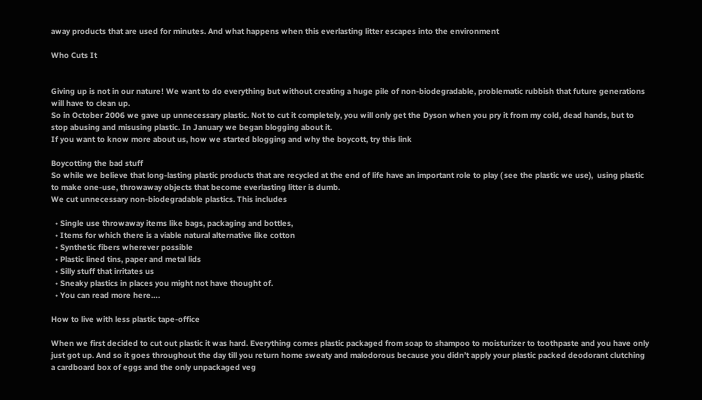away products that are used for minutes. And what happens when this everlasting litter escapes into the environment

Who Cuts It


Giving up is not in our nature! We want to do everything but without creating a huge pile of non-biodegradable, problematic rubbish that future generations will have to clean up.
So in October 2006 we gave up unnecessary plastic. Not to cut it completely, you will only get the Dyson when you pry it from my cold, dead hands, but to stop abusing and misusing plastic. In January we began blogging about it.
If you want to know more about us, how we started blogging and why the boycott, try this link

Boycotting the bad stuff
So while we believe that long-lasting plastic products that are recycled at the end of life have an important role to play ( see the plastic we use),  using plastic to make one-use, throwaway objects that become everlasting litter is dumb.
We cut unnecessary non-biodegradable plastics. This includes

  • Single use throwaway items like bags, packaging and bottles,
  • Items for which there is a viable natural alternative like cotton
  • Synthetic fibers wherever possible
  • Plastic lined tins, paper and metal lids
  • Silly stuff that irritates us
  • Sneaky plastics in places you might not have thought of.
  • You can read more here….

How to live with less plastic tape-office

When we first decided to cut out plastic it was hard. Everything comes plastic packaged from soap to shampoo to moisturizer to toothpaste and you have only just got up. And so it goes throughout the day till you return home sweaty and malodorous because you didn’t apply your plastic packed deodorant clutching a cardboard box of eggs and the only unpackaged veg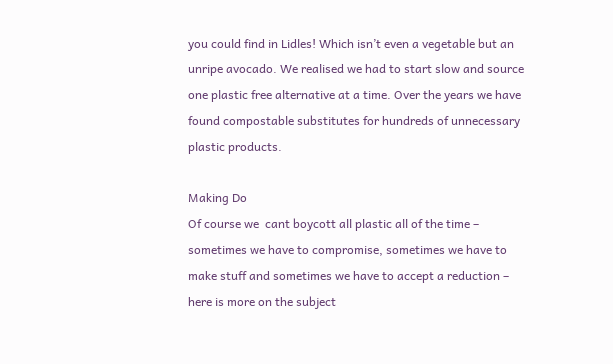you could find in Lidles! Which isn’t even a vegetable but an unripe avocado. We realised we had to start slow and source one plastic free alternative at a time. Over the years we have found compostable substitutes for hundreds of unnecessary plastic products.

Making Do
Of course we  cant boycott all plastic all of the time – sometimes we have to compromise, sometimes we have to make stuff and sometimes we have to accept a reduction – here is more on the subject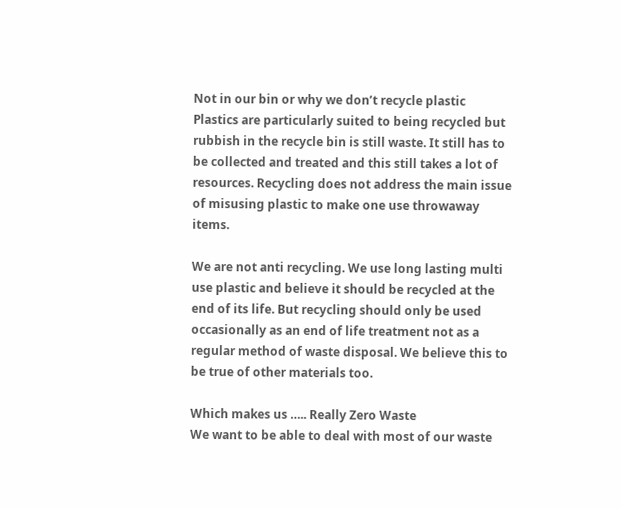Not in our bin or why we don’t recycle plastic
Plastics are particularly suited to being recycled but rubbish in the recycle bin is still waste. It still has to be collected and treated and this still takes a lot of resources. Recycling does not address the main issue of misusing plastic to make one use throwaway items.

We are not anti recycling. We use long lasting multi use plastic and believe it should be recycled at the end of its life. But recycling should only be used occasionally as an end of life treatment not as a regular method of waste disposal. We believe this to be true of other materials too.

Which makes us ….. Really Zero Waste
We want to be able to deal with most of our waste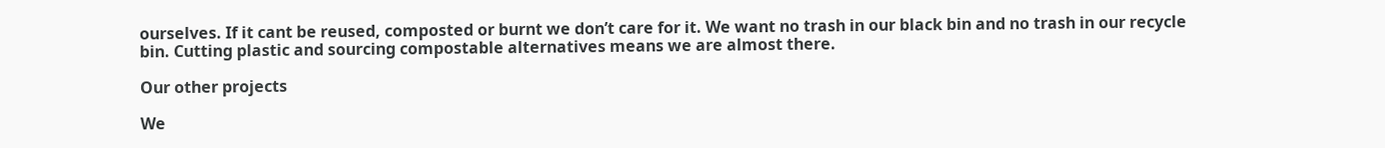ourselves. If it cant be reused, composted or burnt we don’t care for it. We want no trash in our black bin and no trash in our recycle bin. Cutting plastic and sourcing compostable alternatives means we are almost there.

Our other projects

We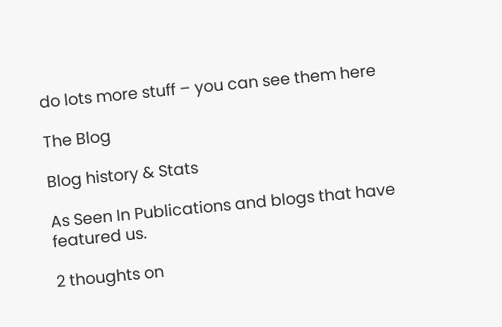do lots more stuff – you can see them here

The Blog

Blog history & Stats

As Seen In Publications and blogs that have featured us.

2 thoughts on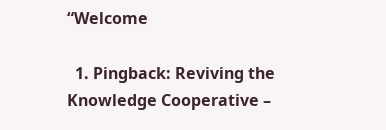“Welcome

  1. Pingback: Reviving the Knowledge Cooperative –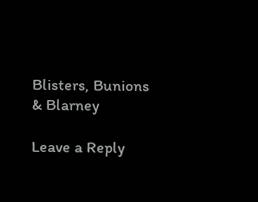Blisters, Bunions & Blarney

Leave a Reply